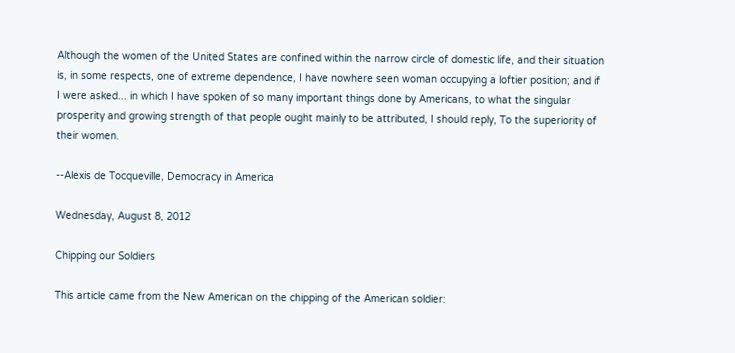Although the women of the United States are confined within the narrow circle of domestic life, and their situation is, in some respects, one of extreme dependence, I have nowhere seen woman occupying a loftier position; and if I were asked... in which I have spoken of so many important things done by Americans, to what the singular prosperity and growing strength of that people ought mainly to be attributed, I should reply, To the superiority of their women.

--Alexis de Tocqueville, Democracy in America

Wednesday, August 8, 2012

Chipping our Soldiers

This article came from the New American on the chipping of the American soldier: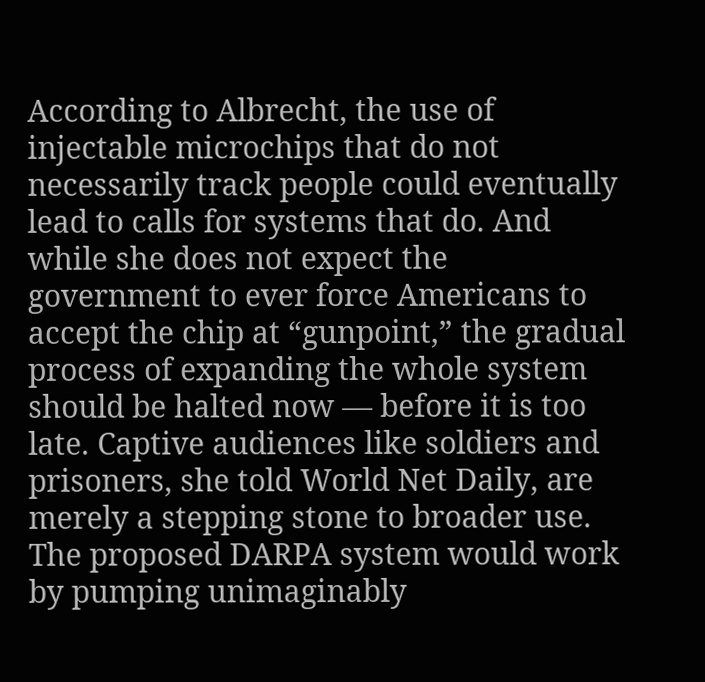According to Albrecht, the use of injectable microchips that do not necessarily track people could eventually lead to calls for systems that do. And while she does not expect the government to ever force Americans to accept the chip at “gunpoint,” the gradual process of expanding the whole system should be halted now — before it is too late. Captive audiences like soldiers and prisoners, she told World Net Daily, are merely a stepping stone to broader use.
The proposed DARPA system would work by pumping unimaginably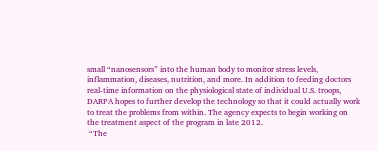small “nanosensors” into the human body to monitor stress levels, inflammation, diseases, nutrition, and more. In addition to feeding doctors real-time information on the physiological state of individual U.S. troops, DARPA hopes to further develop the technology so that it could actually work to treat the problems from within. The agency expects to begin working on the treatment aspect of the program in late 2012.
 “The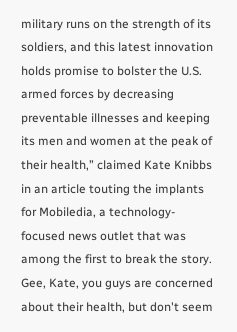military runs on the strength of its soldiers, and this latest innovation holds promise to bolster the U.S. armed forces by decreasing preventable illnesses and keeping its men and women at the peak of their health,” claimed Kate Knibbs in an article touting the implants for Mobiledia, a technology-focused news outlet that was among the first to break the story.
Gee, Kate, you guys are concerned about their health, but don't seem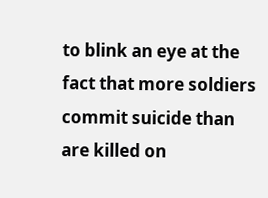to blink an eye at the fact that more soldiers commit suicide than are killed on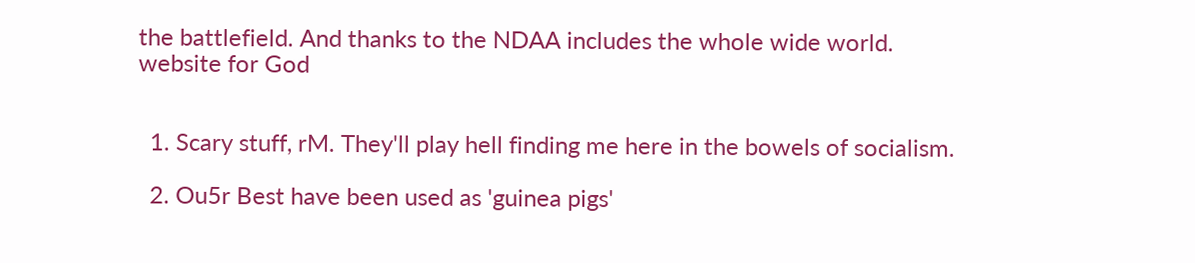the battlefield. And thanks to the NDAA includes the whole wide world.
website for God


  1. Scary stuff, rM. They'll play hell finding me here in the bowels of socialism.

  2. Ou5r Best have been used as 'guinea pigs'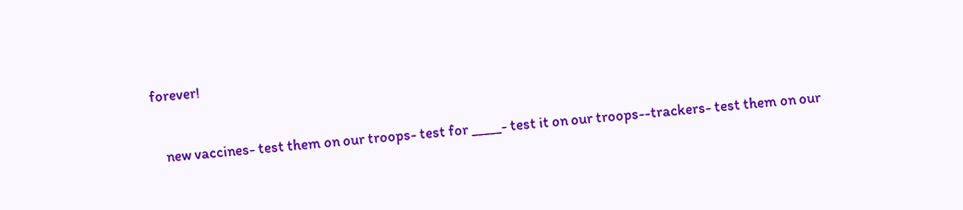forever!

    new vaccines- test them on our troops- test for _____- test it on our troops--trackers- test them on our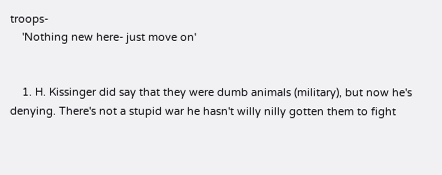troops-
    'Nothing new here- just move on'


    1. H. Kissinger did say that they were dumb animals (military), but now he's denying. There's not a stupid war he hasn't willy nilly gotten them to fight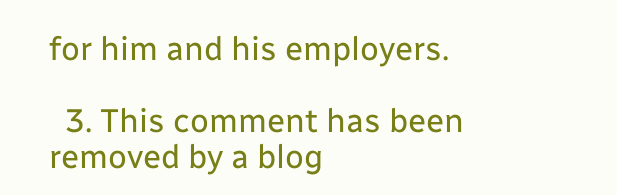for him and his employers.

  3. This comment has been removed by a blog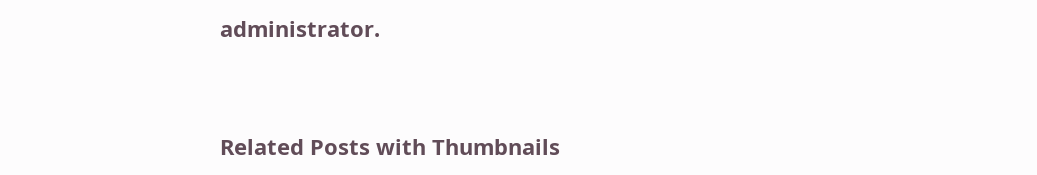administrator.


Related Posts with Thumbnails